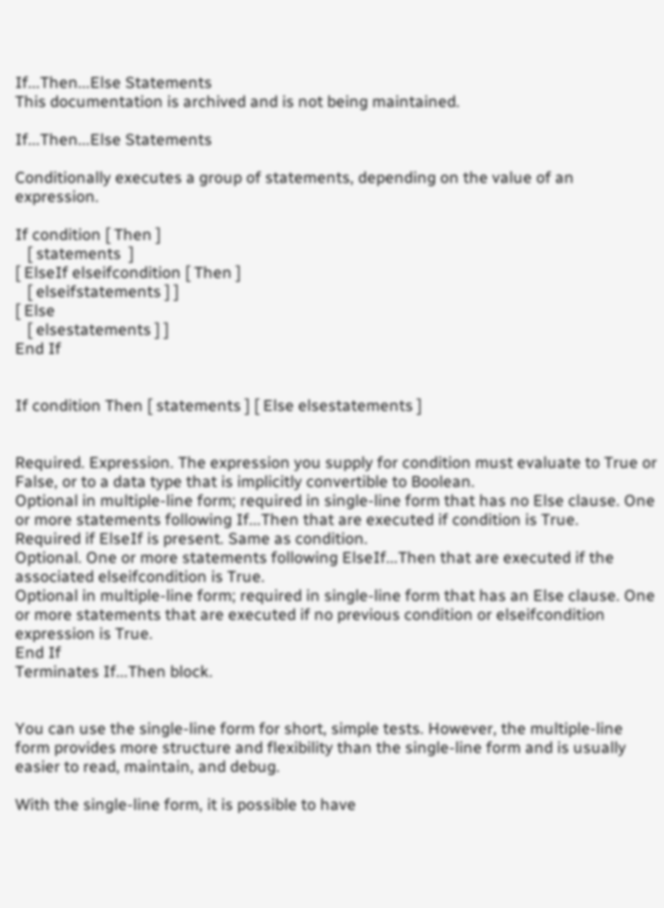If...Then...Else Statements
This documentation is archived and is not being maintained.

If...Then...Else Statements

Conditionally executes a group of statements, depending on the value of an expression.

If condition [ Then ]
   [ statements  ]
[ ElseIf elseifcondition [ Then ]
   [ elseifstatements ] ]
[ Else
   [ elsestatements ] ]
End If


If condition Then [ statements ] [ Else elsestatements ]


Required. Expression. The expression you supply for condition must evaluate to True or False, or to a data type that is implicitly convertible to Boolean.
Optional in multiple-line form; required in single-line form that has no Else clause. One or more statements following If...Then that are executed if condition is True.
Required if ElseIf is present. Same as condition.
Optional. One or more statements following ElseIf...Then that are executed if the associated elseifcondition is True.
Optional in multiple-line form; required in single-line form that has an Else clause. One or more statements that are executed if no previous condition or elseifcondition expression is True.
End If
Terminates If...Then block.


You can use the single-line form for short, simple tests. However, the multiple-line form provides more structure and flexibility than the single-line form and is usually easier to read, maintain, and debug.

With the single-line form, it is possible to have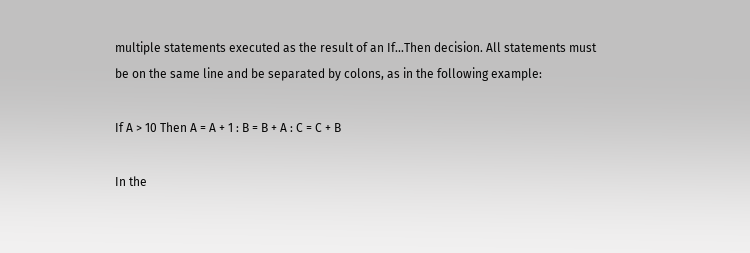multiple statements executed as the result of an If...Then decision. All statements must be on the same line and be separated by colons, as in the following example:

If A > 10 Then A = A + 1 : B = B + A : C = C + B

In the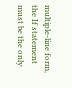multiple-line form, the If statement must be the only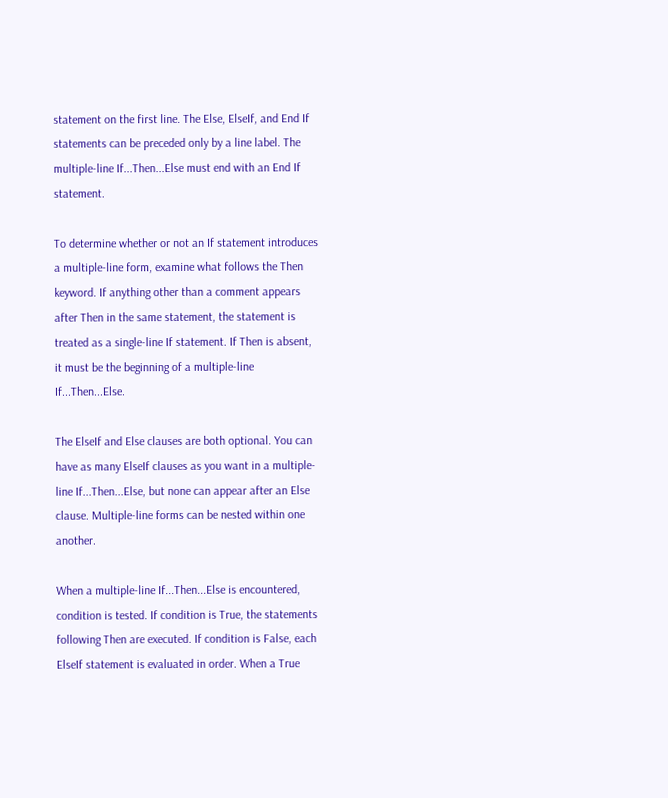statement on the first line. The Else, ElseIf, and End If statements can be preceded only by a line label. The multiple-line If...Then...Else must end with an End If statement.

To determine whether or not an If statement introduces a multiple-line form, examine what follows the Then keyword. If anything other than a comment appears after Then in the same statement, the statement is treated as a single-line If statement. If Then is absent, it must be the beginning of a multiple-line If...Then...Else.

The ElseIf and Else clauses are both optional. You can have as many ElseIf clauses as you want in a multiple-line If...Then...Else, but none can appear after an Else clause. Multiple-line forms can be nested within one another.

When a multiple-line If...Then...Else is encountered, condition is tested. If condition is True, the statements following Then are executed. If condition is False, each ElseIf statement is evaluated in order. When a True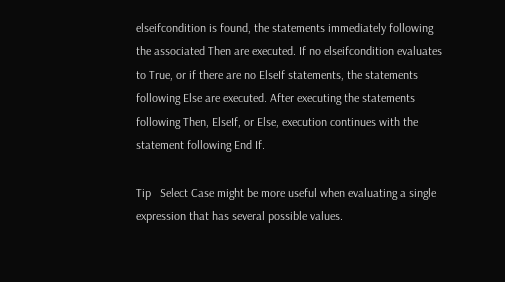elseifcondition is found, the statements immediately following the associated Then are executed. If no elseifcondition evaluates to True, or if there are no ElseIf statements, the statements following Else are executed. After executing the statements following Then, ElseIf, or Else, execution continues with the statement following End If.

Tip   Select Case might be more useful when evaluating a single expression that has several possible values.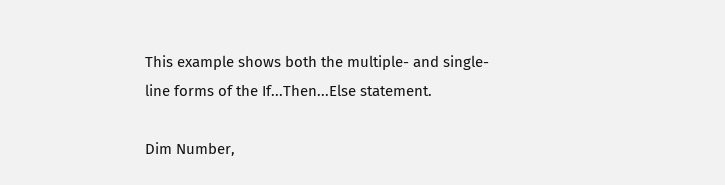This example shows both the multiple- and single-line forms of the If...Then...Else statement.

Dim Number,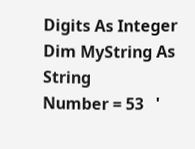Digits As Integer
Dim MyString As String
Number = 53   '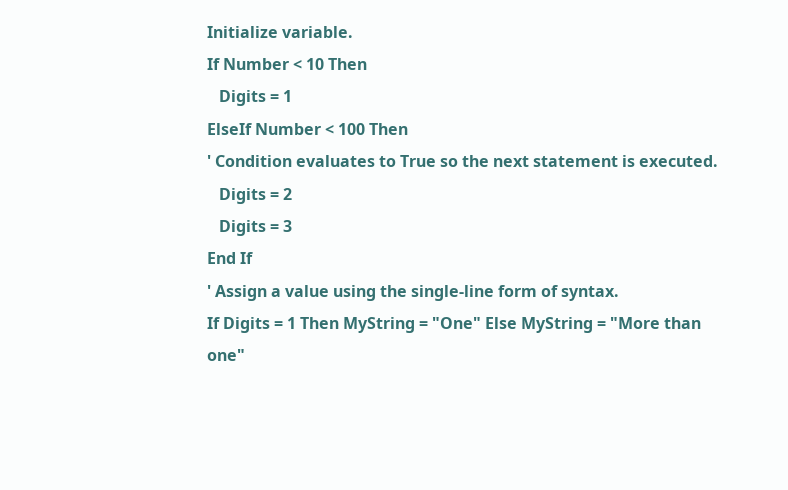Initialize variable.
If Number < 10 Then
   Digits = 1
ElseIf Number < 100 Then
' Condition evaluates to True so the next statement is executed.
   Digits = 2
   Digits = 3
End If
' Assign a value using the single-line form of syntax.
If Digits = 1 Then MyString = "One" Else MyString = "More than one"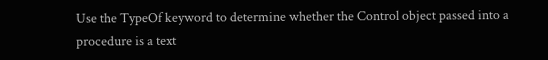Use the TypeOf keyword to determine whether the Control object passed into a procedure is a text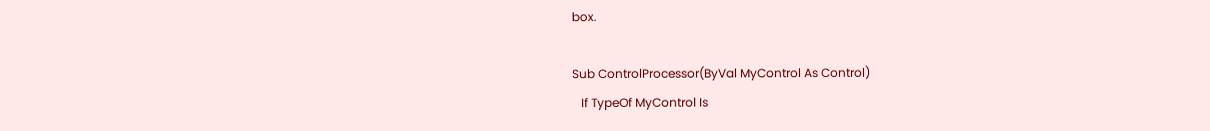box.

Sub ControlProcessor(ByVal MyControl As Control)
   If TypeOf MyControl Is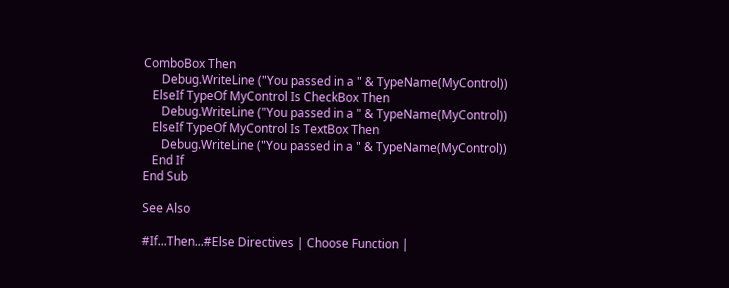ComboBox Then
      Debug.WriteLine ("You passed in a " & TypeName(MyControl))
   ElseIf TypeOf MyControl Is CheckBox Then
      Debug.WriteLine ("You passed in a " & TypeName(MyControl))
   ElseIf TypeOf MyControl Is TextBox Then
      Debug.WriteLine ("You passed in a " & TypeName(MyControl))
   End If
End Sub

See Also

#If...Then...#Else Directives | Choose Function |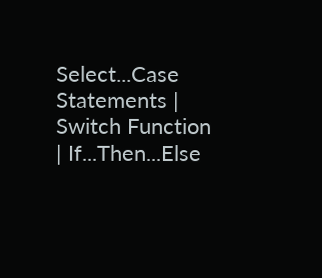Select...Case Statements | Switch Function | If...Then...Else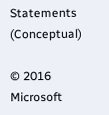Statements (Conceptual)

© 2016 Microsoft